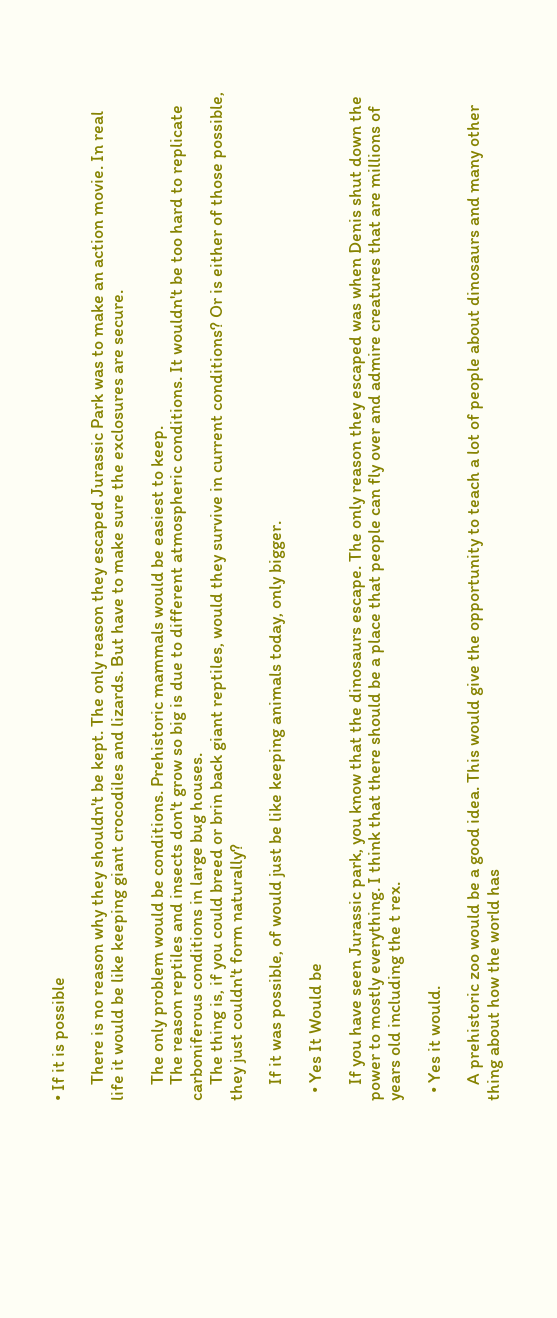• If it is possible

    There is no reason why they shouldn't be kept. The only reason they escaped Jurassic Park was to make an action movie. In real life it would be like keeping giant crocodiles and lizards. But have to make sure the exclosures are secure.

    The only problem would be conditions. Prehistoric mammals would be easiest to keep.
    The reason reptiles and insects don't grow so big is due to different atmospheric conditions. It wouldn't be too hard to replicate carboniferous conditions in large bug houses.
    The thing is, if you could breed or brin back giant reptiles, would they survive in current conditions? Or is either of those possible, they just couldn't form naturally?

    If it was possible, of would just be like keeping animals today, only bigger.

  • Yes It Would be

    If you have seen Jurassic park, you know that the dinosaurs escape. The only reason they escaped was when Denis shut down the power to mostly everything. I think that there should be a place that people can fly over and admire creatures that are millions of years old including the t rex.

  • Yes it would.

    A prehistoric zoo would be a good idea. This would give the opportunity to teach a lot of people about dinosaurs and many other thing about how the world has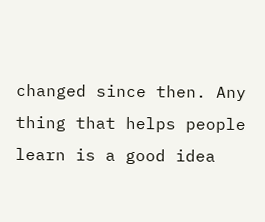changed since then. Any thing that helps people learn is a good idea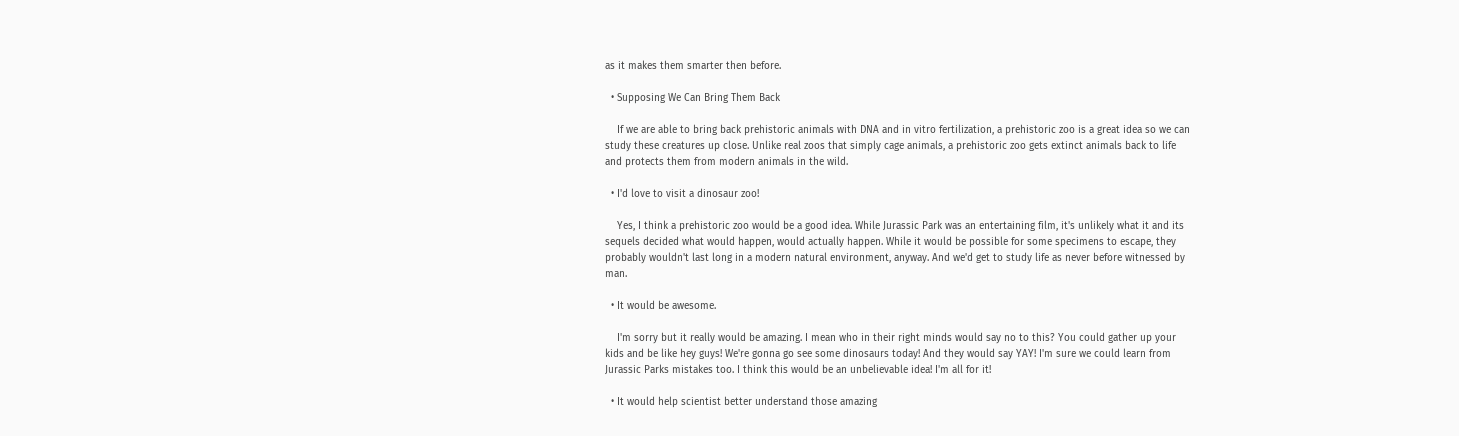as it makes them smarter then before.

  • Supposing We Can Bring Them Back

    If we are able to bring back prehistoric animals with DNA and in vitro fertilization, a prehistoric zoo is a great idea so we can study these creatures up close. Unlike real zoos that simply cage animals, a prehistoric zoo gets extinct animals back to life and protects them from modern animals in the wild.

  • I'd love to visit a dinosaur zoo!

    Yes, I think a prehistoric zoo would be a good idea. While Jurassic Park was an entertaining film, it's unlikely what it and its sequels decided what would happen, would actually happen. While it would be possible for some specimens to escape, they probably wouldn't last long in a modern natural environment, anyway. And we'd get to study life as never before witnessed by man.

  • It would be awesome.

    I'm sorry but it really would be amazing. I mean who in their right minds would say no to this? You could gather up your kids and be like hey guys! We're gonna go see some dinosaurs today! And they would say YAY! I'm sure we could learn from Jurassic Parks mistakes too. I think this would be an unbelievable idea! I'm all for it!

  • It would help scientist better understand those amazing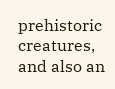prehistoric creatures, and also an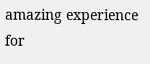amazing experience for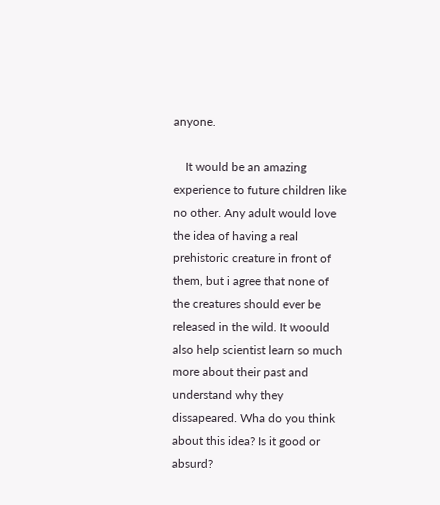anyone.

    It would be an amazing experience to future children like no other. Any adult would love the idea of having a real prehistoric creature in front of them, but i agree that none of the creatures should ever be released in the wild. It woould also help scientist learn so much more about their past and understand why they dissapeared. Wha do you think about this idea? Is it good or absurd?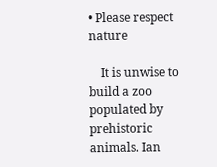• Please respect nature

    It is unwise to build a zoo populated by prehistoric animals. Ian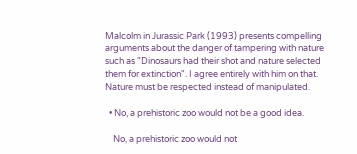Malcolm in Jurassic Park (1993) presents compelling arguments about the danger of tampering with nature such as "Dinosaurs had their shot and nature selected them for extinction". I agree entirely with him on that. Nature must be respected instead of manipulated.

  • No, a prehistoric zoo would not be a good idea.

    No, a prehistoric zoo would not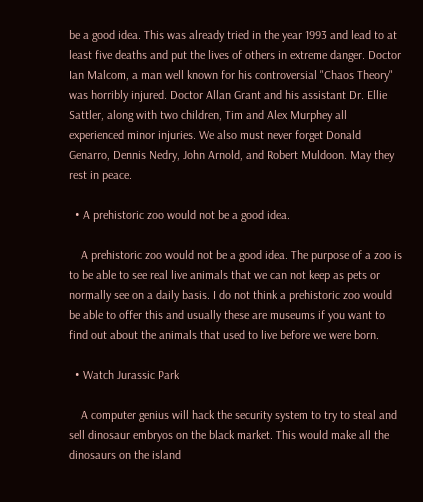be a good idea. This was already tried in the year 1993 and lead to at least five deaths and put the lives of others in extreme danger. Doctor Ian Malcom, a man well known for his controversial "Chaos Theory" was horribly injured. Doctor Allan Grant and his assistant Dr. Ellie Sattler, along with two children, Tim and Alex Murphey all experienced minor injuries. We also must never forget Donald Genarro, Dennis Nedry, John Arnold, and Robert Muldoon. May they rest in peace.

  • A prehistoric zoo would not be a good idea.

    A prehistoric zoo would not be a good idea. The purpose of a zoo is to be able to see real live animals that we can not keep as pets or normally see on a daily basis. I do not think a prehistoric zoo would be able to offer this and usually these are museums if you want to find out about the animals that used to live before we were born.

  • Watch Jurassic Park

    A computer genius will hack the security system to try to steal and sell dinosaur embryos on the black market. This would make all the dinosaurs on the island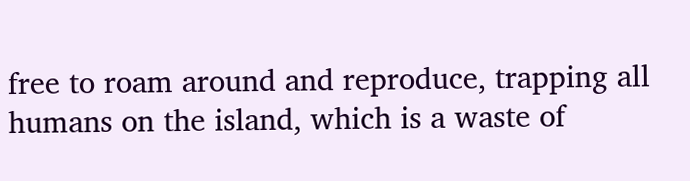free to roam around and reproduce, trapping all humans on the island, which is a waste of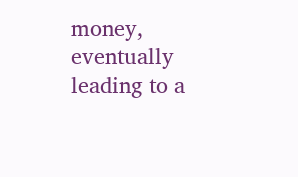money, eventually leading to a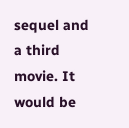sequel and a third movie. It would be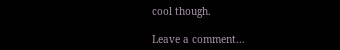cool though.

Leave a comment...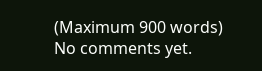(Maximum 900 words)
No comments yet.